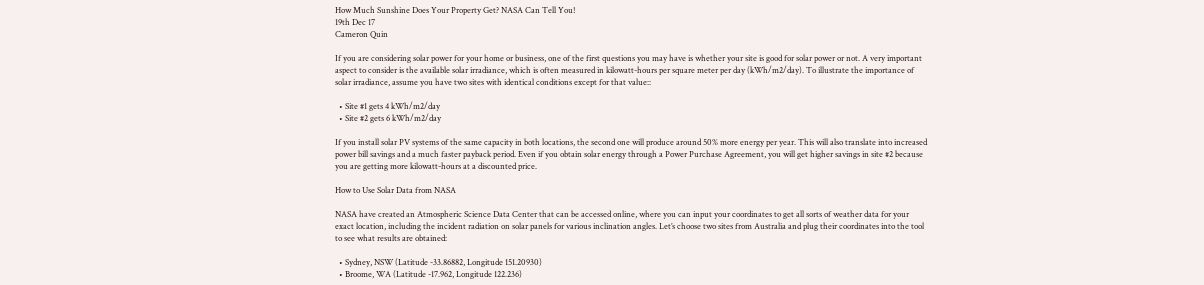How Much Sunshine Does Your Property Get? NASA Can Tell You!
19th Dec 17
Cameron Quin

If you are considering solar power for your home or business, one of the first questions you may have is whether your site is good for solar power or not. A very important aspect to consider is the available solar irradiance, which is often measured in kilowatt-hours per square meter per day (kWh/m2/day). To illustrate the importance of solar irradiance, assume you have two sites with identical conditions except for that value::

  • Site #1 gets 4 kWh/m2/day
  • Site #2 gets 6 kWh/m2/day

If you install solar PV systems of the same capacity in both locations, the second one will produce around 50% more energy per year. This will also translate into increased power bill savings and a much faster payback period. Even if you obtain solar energy through a Power Purchase Agreement, you will get higher savings in site #2 because you are getting more kilowatt-hours at a discounted price.

How to Use Solar Data from NASA

NASA have created an Atmospheric Science Data Center that can be accessed online, where you can input your coordinates to get all sorts of weather data for your exact location, including the incident radiation on solar panels for various inclination angles. Let’s choose two sites from Australia and plug their coordinates into the tool to see what results are obtained:

  • Sydney, NSW (Latitude -33.86882, Longitude 151.20930)
  • Broome, WA (Latitude -17.962, Longitude 122.236)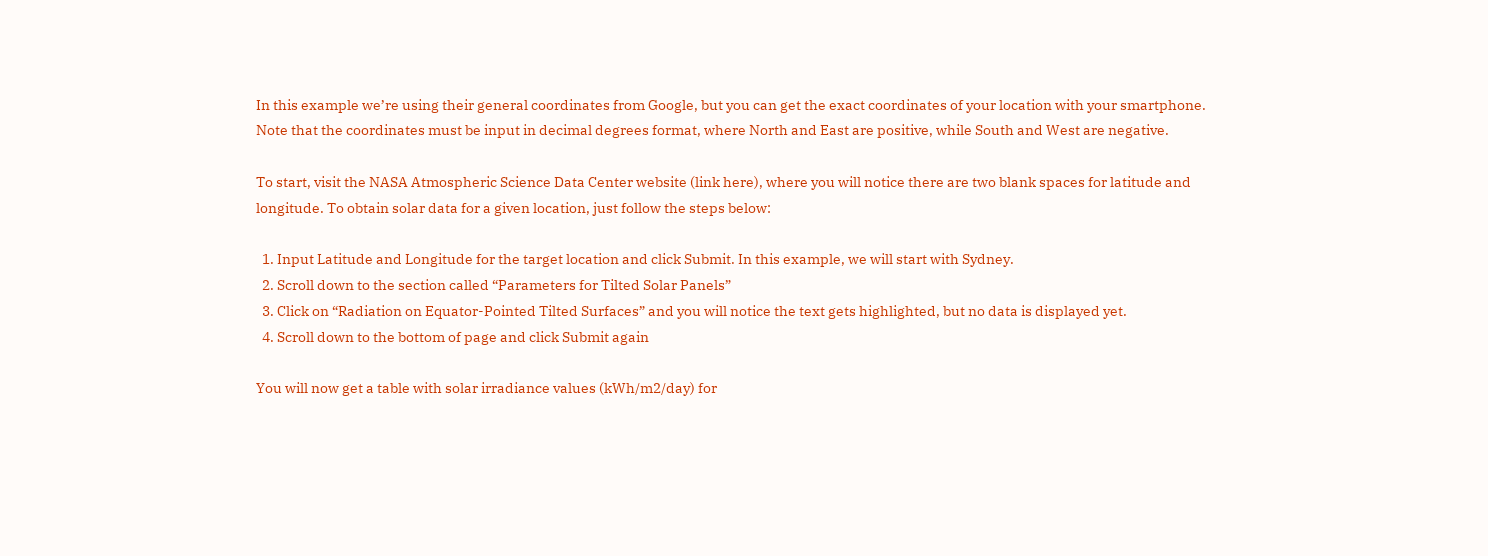In this example we’re using their general coordinates from Google, but you can get the exact coordinates of your location with your smartphone. Note that the coordinates must be input in decimal degrees format, where North and East are positive, while South and West are negative.

To start, visit the NASA Atmospheric Science Data Center website (link here), where you will notice there are two blank spaces for latitude and longitude. To obtain solar data for a given location, just follow the steps below:

  1. Input Latitude and Longitude for the target location and click Submit. In this example, we will start with Sydney.
  2. Scroll down to the section called “Parameters for Tilted Solar Panels”
  3. Click on “Radiation on Equator-Pointed Tilted Surfaces” and you will notice the text gets highlighted, but no data is displayed yet.
  4. Scroll down to the bottom of page and click Submit again

You will now get a table with solar irradiance values (kWh/m2/day) for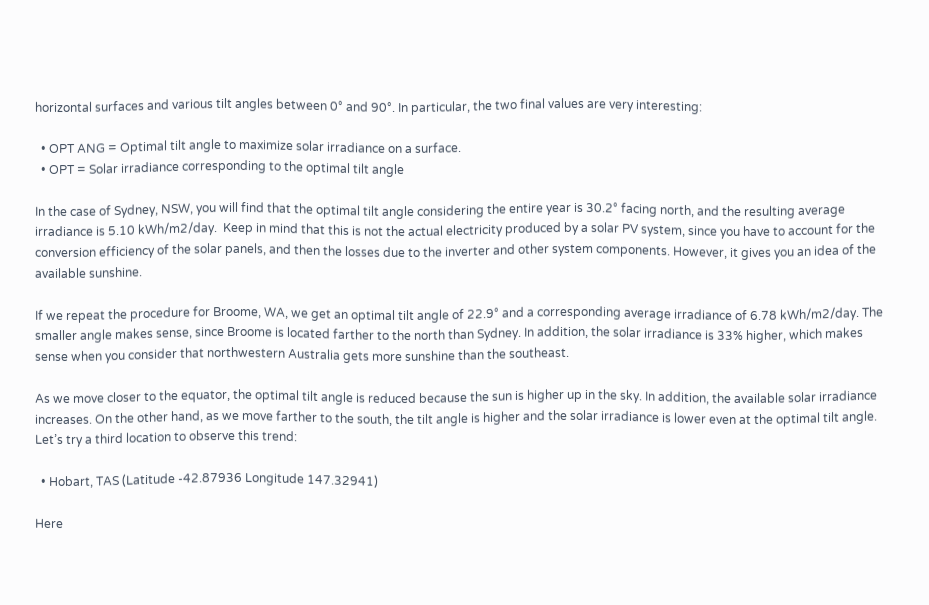horizontal surfaces and various tilt angles between 0° and 90°. In particular, the two final values are very interesting:

  • OPT ANG = Optimal tilt angle to maximize solar irradiance on a surface.
  • OPT = Solar irradiance corresponding to the optimal tilt angle

In the case of Sydney, NSW, you will find that the optimal tilt angle considering the entire year is 30.2° facing north, and the resulting average irradiance is 5.10 kWh/m2/day.  Keep in mind that this is not the actual electricity produced by a solar PV system, since you have to account for the conversion efficiency of the solar panels, and then the losses due to the inverter and other system components. However, it gives you an idea of the available sunshine.

If we repeat the procedure for Broome, WA, we get an optimal tilt angle of 22.9° and a corresponding average irradiance of 6.78 kWh/m2/day. The smaller angle makes sense, since Broome is located farther to the north than Sydney. In addition, the solar irradiance is 33% higher, which makes sense when you consider that northwestern Australia gets more sunshine than the southeast.

As we move closer to the equator, the optimal tilt angle is reduced because the sun is higher up in the sky. In addition, the available solar irradiance increases. On the other hand, as we move farther to the south, the tilt angle is higher and the solar irradiance is lower even at the optimal tilt angle. Let’s try a third location to observe this trend:

  • Hobart, TAS (Latitude -42.87936 Longitude 147.32941)

Here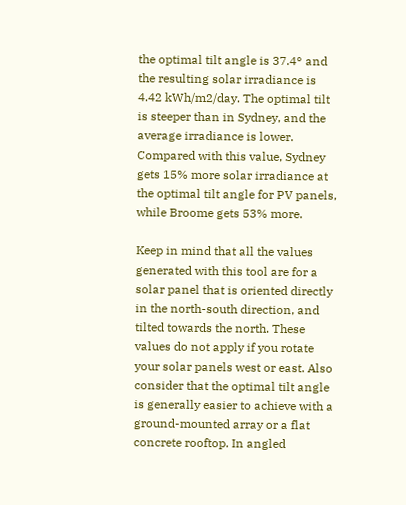the optimal tilt angle is 37.4° and the resulting solar irradiance is 4.42 kWh/m2/day. The optimal tilt is steeper than in Sydney, and the average irradiance is lower. Compared with this value, Sydney gets 15% more solar irradiance at the optimal tilt angle for PV panels, while Broome gets 53% more.

Keep in mind that all the values generated with this tool are for a solar panel that is oriented directly in the north-south direction, and tilted towards the north. These values do not apply if you rotate your solar panels west or east. Also consider that the optimal tilt angle is generally easier to achieve with a ground-mounted array or a flat concrete rooftop. In angled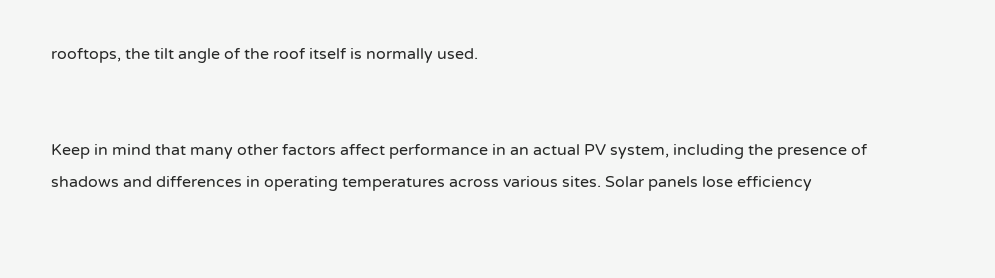rooftops, the tilt angle of the roof itself is normally used.


Keep in mind that many other factors affect performance in an actual PV system, including the presence of shadows and differences in operating temperatures across various sites. Solar panels lose efficiency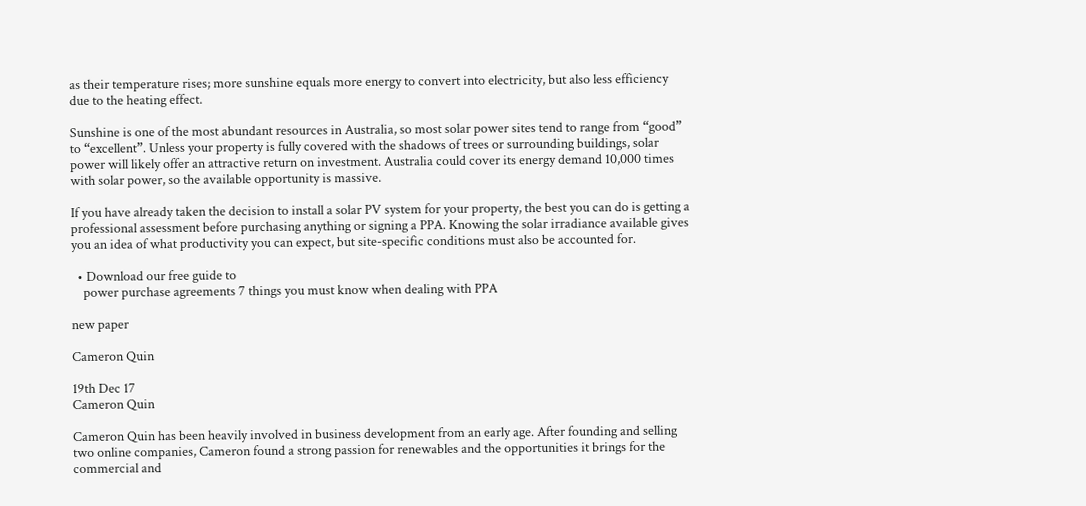as their temperature rises; more sunshine equals more energy to convert into electricity, but also less efficiency due to the heating effect.

Sunshine is one of the most abundant resources in Australia, so most solar power sites tend to range from “good” to “excellent”. Unless your property is fully covered with the shadows of trees or surrounding buildings, solar power will likely offer an attractive return on investment. Australia could cover its energy demand 10,000 times with solar power, so the available opportunity is massive.

If you have already taken the decision to install a solar PV system for your property, the best you can do is getting a professional assessment before purchasing anything or signing a PPA. Knowing the solar irradiance available gives you an idea of what productivity you can expect, but site-specific conditions must also be accounted for.

  • Download our free guide to
    power purchase agreements 7 things you must know when dealing with PPA

new paper

Cameron Quin

19th Dec 17
Cameron Quin

Cameron Quin has been heavily involved in business development from an early age. After founding and selling two online companies, Cameron found a strong passion for renewables and the opportunities it brings for the commercial and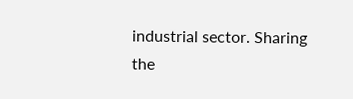industrial sector. Sharing the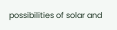possibilities of solar and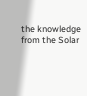the knowledge from the Solar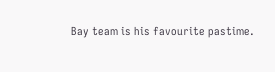Bay team is his favourite pastime.